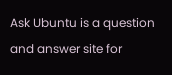Ask Ubuntu is a question and answer site for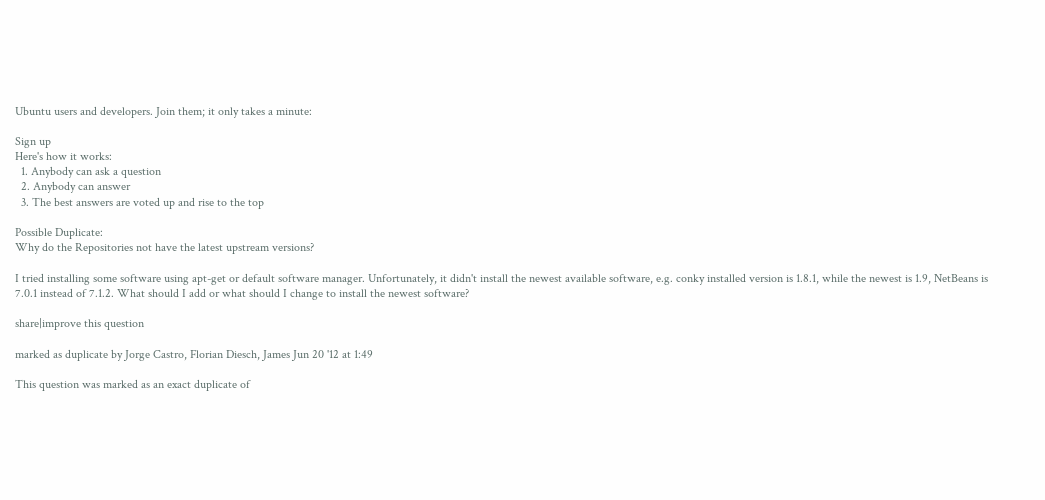Ubuntu users and developers. Join them; it only takes a minute:

Sign up
Here's how it works:
  1. Anybody can ask a question
  2. Anybody can answer
  3. The best answers are voted up and rise to the top

Possible Duplicate:
Why do the Repositories not have the latest upstream versions?

I tried installing some software using apt-get or default software manager. Unfortunately, it didn't install the newest available software, e.g. conky installed version is 1.8.1, while the newest is 1.9, NetBeans is 7.0.1 instead of 7.1.2. What should I add or what should I change to install the newest software?

share|improve this question

marked as duplicate by Jorge Castro, Florian Diesch, James Jun 20 '12 at 1:49

This question was marked as an exact duplicate of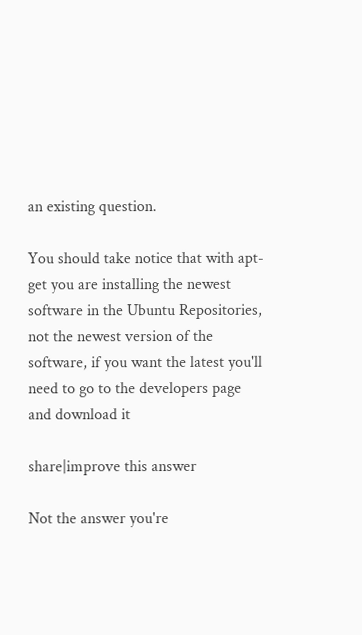an existing question.

You should take notice that with apt-get you are installing the newest software in the Ubuntu Repositories, not the newest version of the software, if you want the latest you'll need to go to the developers page and download it

share|improve this answer

Not the answer you're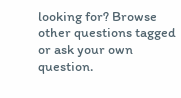looking for? Browse other questions tagged or ask your own question.